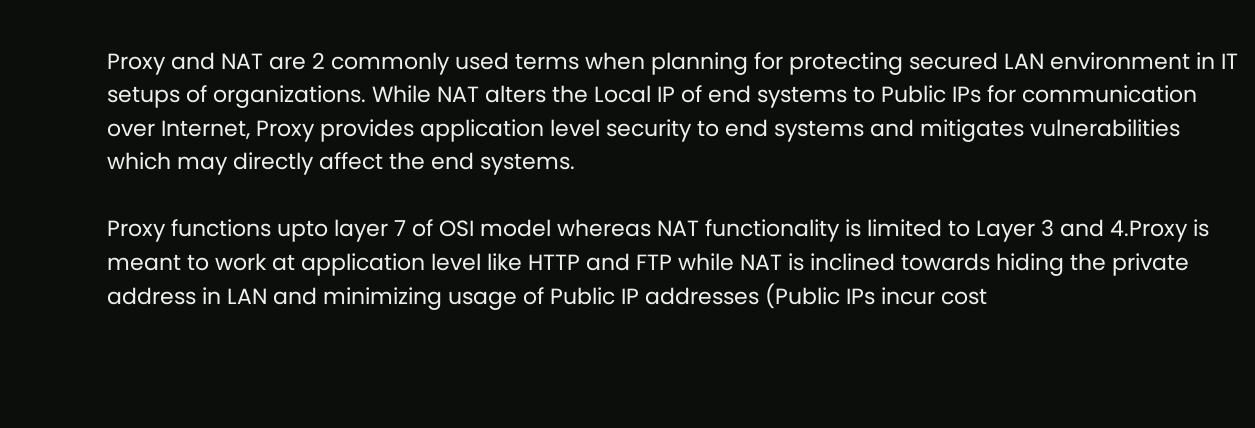Proxy and NAT are 2 commonly used terms when planning for protecting secured LAN environment in IT setups of organizations. While NAT alters the Local IP of end systems to Public IPs for communication over Internet, Proxy provides application level security to end systems and mitigates vulnerabilities which may directly affect the end systems.

Proxy functions upto layer 7 of OSI model whereas NAT functionality is limited to Layer 3 and 4.Proxy is meant to work at application level like HTTP and FTP while NAT is inclined towards hiding the private address in LAN and minimizing usage of Public IP addresses (Public IPs incur cost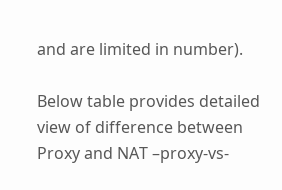and are limited in number).

Below table provides detailed view of difference between Proxy and NAT –proxy-vs-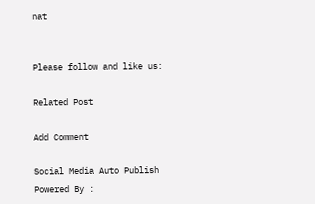nat


Please follow and like us:

Related Post

Add Comment

Social Media Auto Publish Powered By :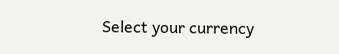Select your currency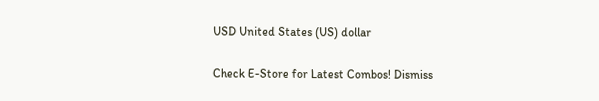USD United States (US) dollar

Check E-Store for Latest Combos! Dismiss